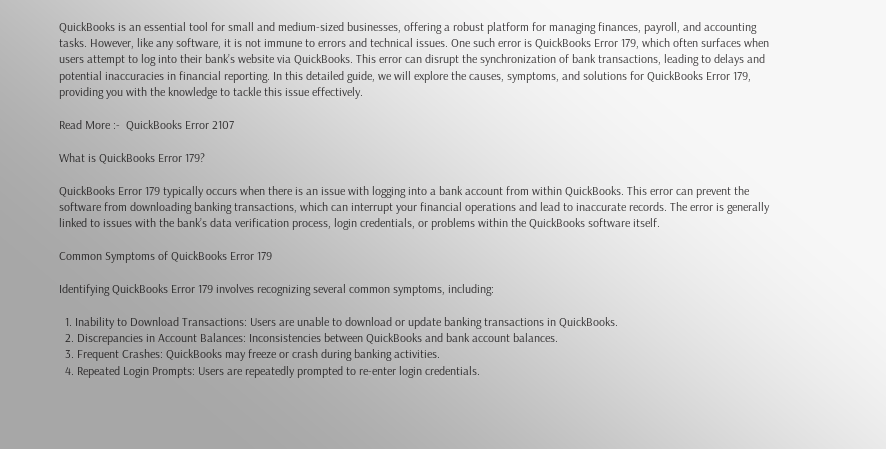QuickBooks is an essential tool for small and medium-sized businesses, offering a robust platform for managing finances, payroll, and accounting tasks. However, like any software, it is not immune to errors and technical issues. One such error is QuickBooks Error 179, which often surfaces when users attempt to log into their bank’s website via QuickBooks. This error can disrupt the synchronization of bank transactions, leading to delays and potential inaccuracies in financial reporting. In this detailed guide, we will explore the causes, symptoms, and solutions for QuickBooks Error 179, providing you with the knowledge to tackle this issue effectively.

Read More :-  QuickBooks Error 2107

What is QuickBooks Error 179?

QuickBooks Error 179 typically occurs when there is an issue with logging into a bank account from within QuickBooks. This error can prevent the software from downloading banking transactions, which can interrupt your financial operations and lead to inaccurate records. The error is generally linked to issues with the bank’s data verification process, login credentials, or problems within the QuickBooks software itself.

Common Symptoms of QuickBooks Error 179

Identifying QuickBooks Error 179 involves recognizing several common symptoms, including:

  1. Inability to Download Transactions: Users are unable to download or update banking transactions in QuickBooks.
  2. Discrepancies in Account Balances: Inconsistencies between QuickBooks and bank account balances.
  3. Frequent Crashes: QuickBooks may freeze or crash during banking activities.
  4. Repeated Login Prompts: Users are repeatedly prompted to re-enter login credentials.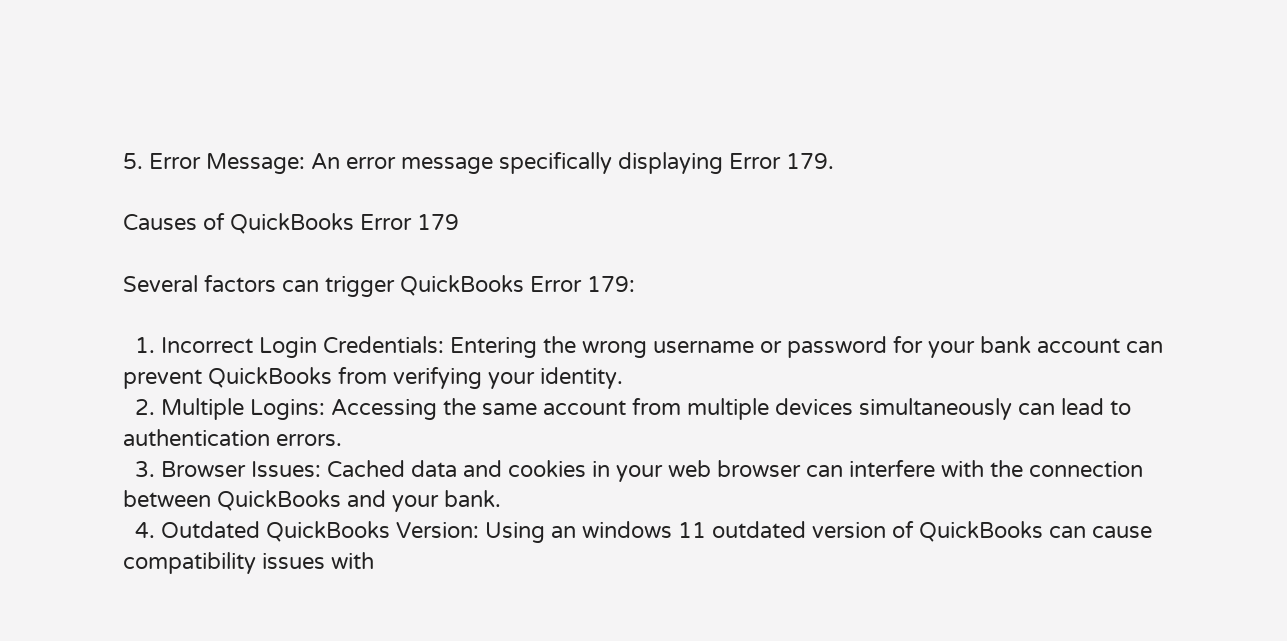5. Error Message: An error message specifically displaying Error 179.

Causes of QuickBooks Error 179

Several factors can trigger QuickBooks Error 179:

  1. Incorrect Login Credentials: Entering the wrong username or password for your bank account can prevent QuickBooks from verifying your identity.
  2. Multiple Logins: Accessing the same account from multiple devices simultaneously can lead to authentication errors.
  3. Browser Issues: Cached data and cookies in your web browser can interfere with the connection between QuickBooks and your bank.
  4. Outdated QuickBooks Version: Using an windows 11 outdated version of QuickBooks can cause compatibility issues with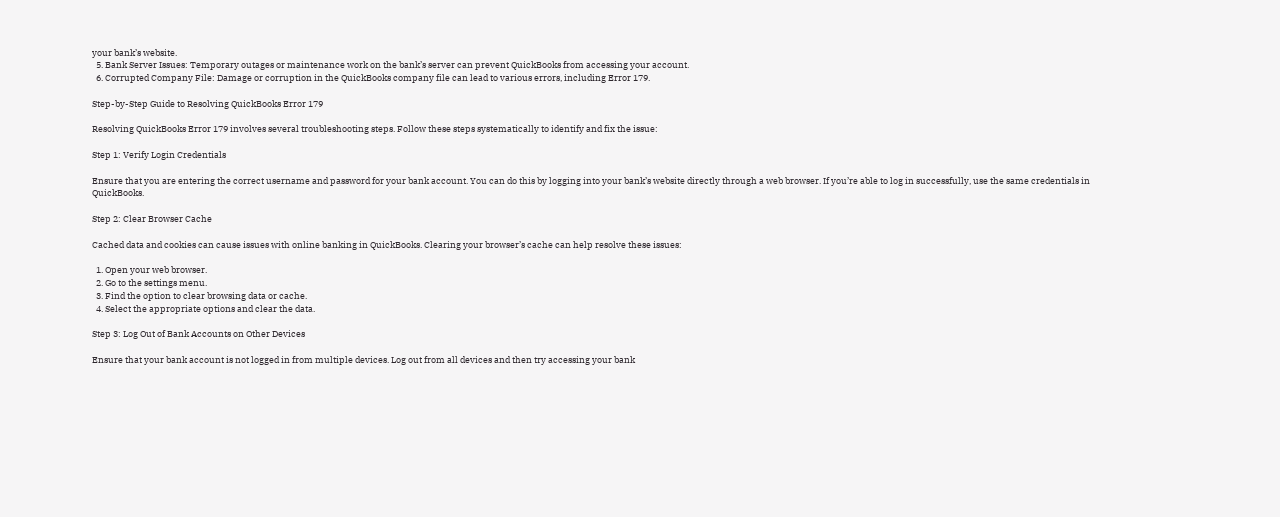your bank’s website.
  5. Bank Server Issues: Temporary outages or maintenance work on the bank’s server can prevent QuickBooks from accessing your account.
  6. Corrupted Company File: Damage or corruption in the QuickBooks company file can lead to various errors, including Error 179.

Step-by-Step Guide to Resolving QuickBooks Error 179

Resolving QuickBooks Error 179 involves several troubleshooting steps. Follow these steps systematically to identify and fix the issue:

Step 1: Verify Login Credentials

Ensure that you are entering the correct username and password for your bank account. You can do this by logging into your bank’s website directly through a web browser. If you’re able to log in successfully, use the same credentials in QuickBooks.

Step 2: Clear Browser Cache

Cached data and cookies can cause issues with online banking in QuickBooks. Clearing your browser’s cache can help resolve these issues:

  1. Open your web browser.
  2. Go to the settings menu.
  3. Find the option to clear browsing data or cache.
  4. Select the appropriate options and clear the data.

Step 3: Log Out of Bank Accounts on Other Devices

Ensure that your bank account is not logged in from multiple devices. Log out from all devices and then try accessing your bank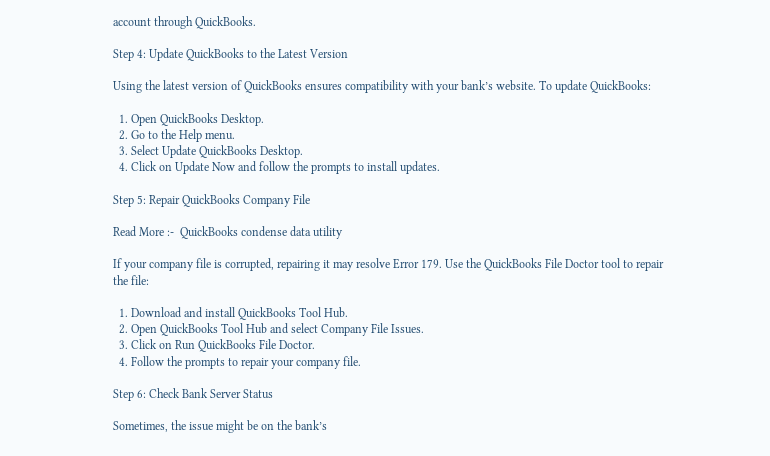account through QuickBooks.

Step 4: Update QuickBooks to the Latest Version

Using the latest version of QuickBooks ensures compatibility with your bank’s website. To update QuickBooks:

  1. Open QuickBooks Desktop.
  2. Go to the Help menu.
  3. Select Update QuickBooks Desktop.
  4. Click on Update Now and follow the prompts to install updates.

Step 5: Repair QuickBooks Company File

Read More :-  QuickBooks condense data utility

If your company file is corrupted, repairing it may resolve Error 179. Use the QuickBooks File Doctor tool to repair the file:

  1. Download and install QuickBooks Tool Hub.
  2. Open QuickBooks Tool Hub and select Company File Issues.
  3. Click on Run QuickBooks File Doctor.
  4. Follow the prompts to repair your company file.

Step 6: Check Bank Server Status

Sometimes, the issue might be on the bank’s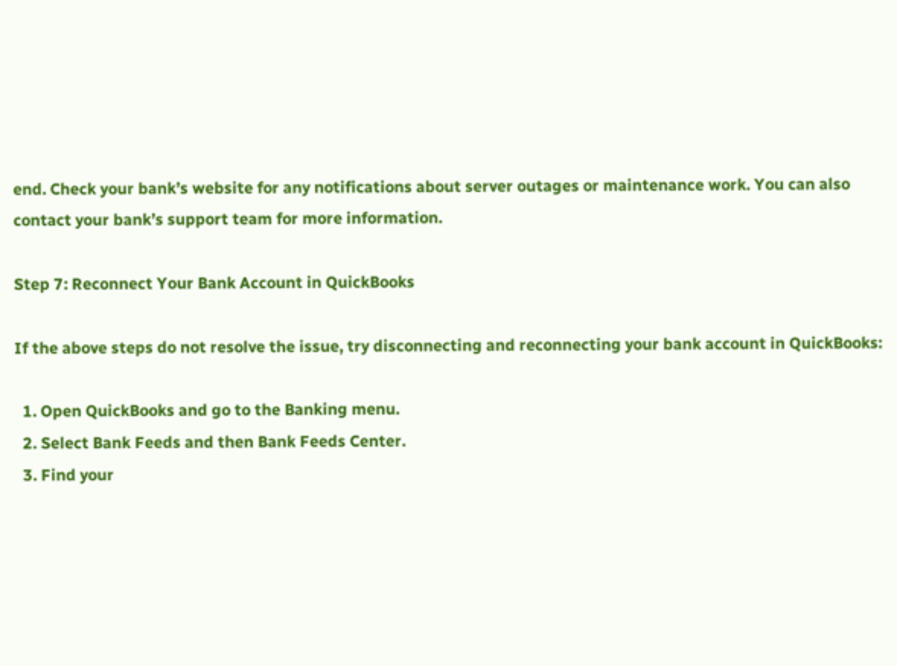end. Check your bank’s website for any notifications about server outages or maintenance work. You can also contact your bank’s support team for more information.

Step 7: Reconnect Your Bank Account in QuickBooks

If the above steps do not resolve the issue, try disconnecting and reconnecting your bank account in QuickBooks:

  1. Open QuickBooks and go to the Banking menu.
  2. Select Bank Feeds and then Bank Feeds Center.
  3. Find your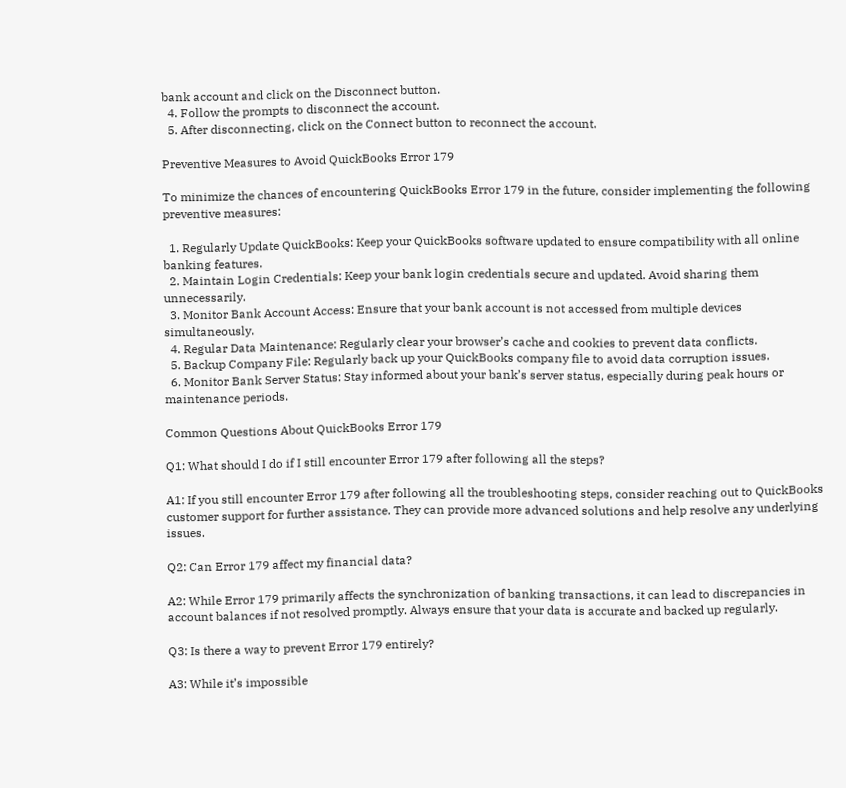bank account and click on the Disconnect button.
  4. Follow the prompts to disconnect the account.
  5. After disconnecting, click on the Connect button to reconnect the account.

Preventive Measures to Avoid QuickBooks Error 179

To minimize the chances of encountering QuickBooks Error 179 in the future, consider implementing the following preventive measures:

  1. Regularly Update QuickBooks: Keep your QuickBooks software updated to ensure compatibility with all online banking features.
  2. Maintain Login Credentials: Keep your bank login credentials secure and updated. Avoid sharing them unnecessarily.
  3. Monitor Bank Account Access: Ensure that your bank account is not accessed from multiple devices simultaneously.
  4. Regular Data Maintenance: Regularly clear your browser’s cache and cookies to prevent data conflicts.
  5. Backup Company File: Regularly back up your QuickBooks company file to avoid data corruption issues.
  6. Monitor Bank Server Status: Stay informed about your bank’s server status, especially during peak hours or maintenance periods.

Common Questions About QuickBooks Error 179

Q1: What should I do if I still encounter Error 179 after following all the steps?

A1: If you still encounter Error 179 after following all the troubleshooting steps, consider reaching out to QuickBooks customer support for further assistance. They can provide more advanced solutions and help resolve any underlying issues.

Q2: Can Error 179 affect my financial data?

A2: While Error 179 primarily affects the synchronization of banking transactions, it can lead to discrepancies in account balances if not resolved promptly. Always ensure that your data is accurate and backed up regularly.

Q3: Is there a way to prevent Error 179 entirely?

A3: While it’s impossible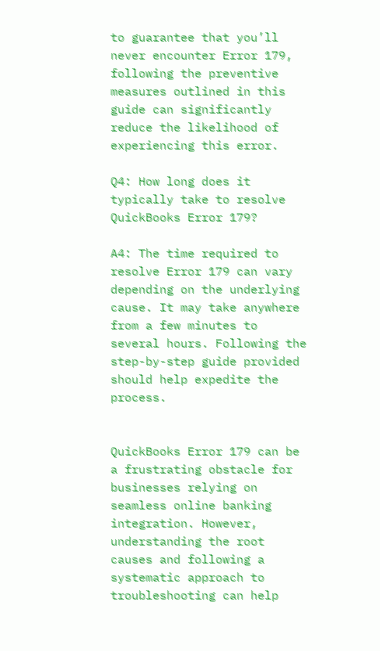to guarantee that you’ll never encounter Error 179, following the preventive measures outlined in this guide can significantly reduce the likelihood of experiencing this error.

Q4: How long does it typically take to resolve QuickBooks Error 179?

A4: The time required to resolve Error 179 can vary depending on the underlying cause. It may take anywhere from a few minutes to several hours. Following the step-by-step guide provided should help expedite the process.


QuickBooks Error 179 can be a frustrating obstacle for businesses relying on seamless online banking integration. However, understanding the root causes and following a systematic approach to troubleshooting can help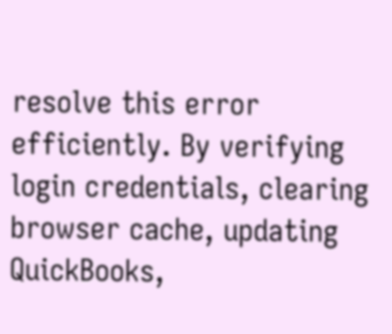resolve this error efficiently. By verifying login credentials, clearing browser cache, updating QuickBooks,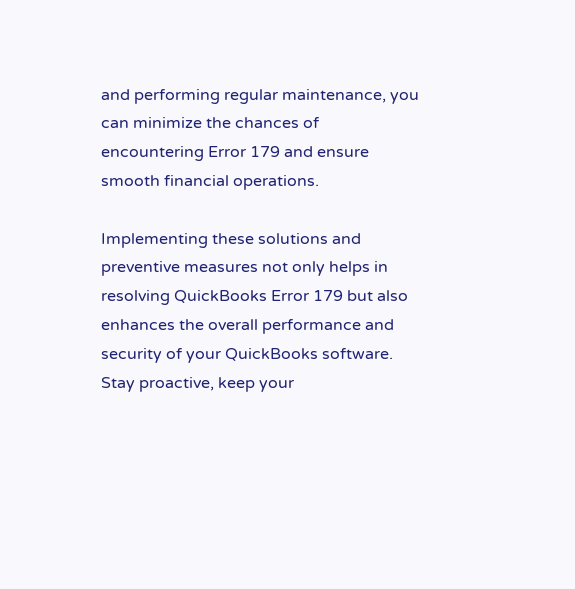and performing regular maintenance, you can minimize the chances of encountering Error 179 and ensure smooth financial operations.

Implementing these solutions and preventive measures not only helps in resolving QuickBooks Error 179 but also enhances the overall performance and security of your QuickBooks software. Stay proactive, keep your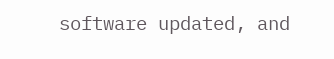software updated, and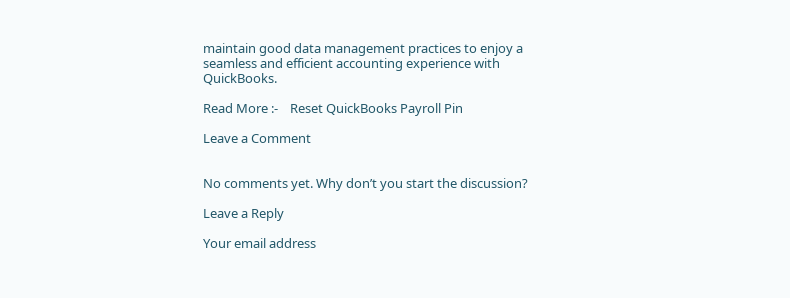maintain good data management practices to enjoy a seamless and efficient accounting experience with QuickBooks.

Read More :-    Reset QuickBooks Payroll Pin

Leave a Comment


No comments yet. Why don’t you start the discussion?

Leave a Reply

Your email address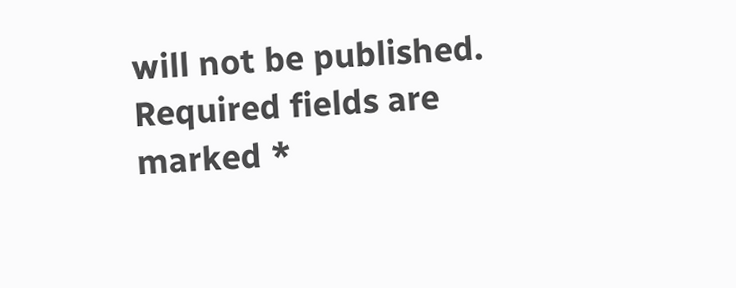will not be published. Required fields are marked *